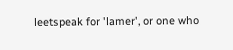leetspeak for 'lamer', or one who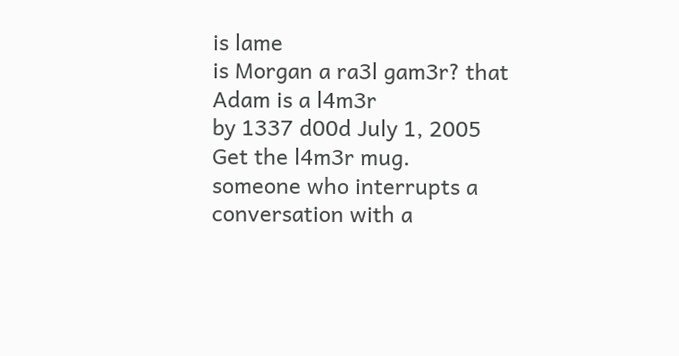is lame
is Morgan a ra3l gam3r? that Adam is a l4m3r
by 1337 d00d July 1, 2005
Get the l4m3r mug.
someone who interrupts a conversation with a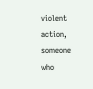violent action, someone who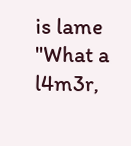is lame
"What a l4m3r,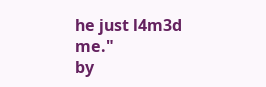he just l4m3d me."
by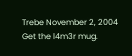Trebe November 2, 2004
Get the l4m3r mug.